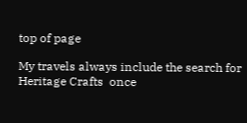top of page

My travels always include the search for Heritage Crafts  once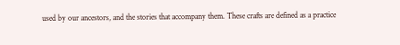used by our ancestors, and the stories that accompany them. These crafts are defined as a practice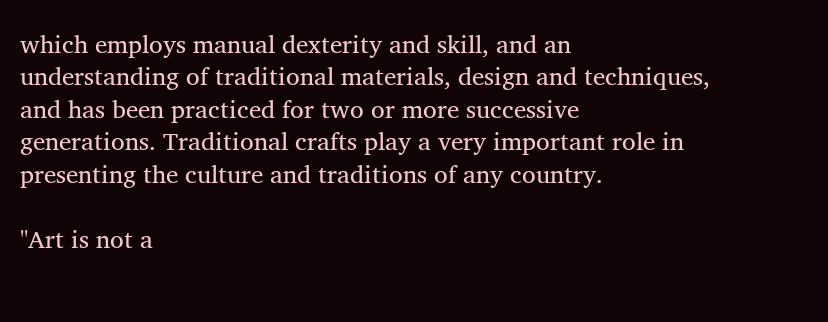which employs manual dexterity and skill, and an understanding of traditional materials, design and techniques, and has been practiced for two or more successive generations. Traditional crafts play a very important role in presenting the culture and traditions of any country.

"Art is not a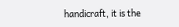handicraft, it is the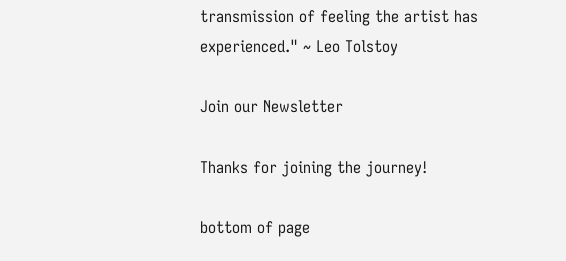transmission of feeling the artist has experienced." ~ Leo Tolstoy

Join our Newsletter

Thanks for joining the journey!

bottom of page